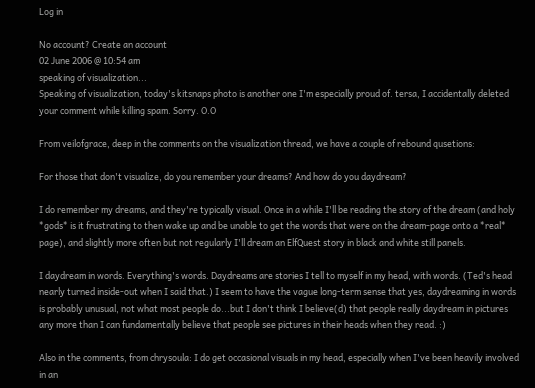Log in

No account? Create an account
02 June 2006 @ 10:54 am
speaking of visualization...
Speaking of visualization, today's kitsnaps photo is another one I'm especially proud of. tersa, I accidentally deleted your comment while killing spam. Sorry. O.O

From veilofgrace, deep in the comments on the visualization thread, we have a couple of rebound qusetions:

For those that don't visualize, do you remember your dreams? And how do you daydream?

I do remember my dreams, and they're typically visual. Once in a while I'll be reading the story of the dream (and holy *gods* is it frustrating to then wake up and be unable to get the words that were on the dream-page onto a *real* page), and slightly more often but not regularly I'll dream an ElfQuest story in black and white still panels.

I daydream in words. Everything's words. Daydreams are stories I tell to myself in my head, with words. (Ted's head nearly turned inside-out when I said that.) I seem to have the vague long-term sense that yes, daydreaming in words is probably unusual, not what most people do...but I don't think I believe(d) that people really daydream in pictures any more than I can fundamentally believe that people see pictures in their heads when they read. :)

Also in the comments, from chrysoula: I do get occasional visuals in my head, especially when I've been heavily involved in an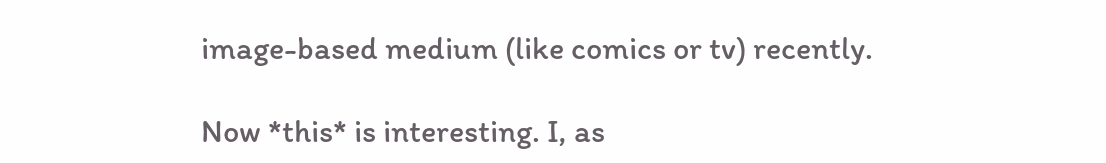image-based medium (like comics or tv) recently.

Now *this* is interesting. I, as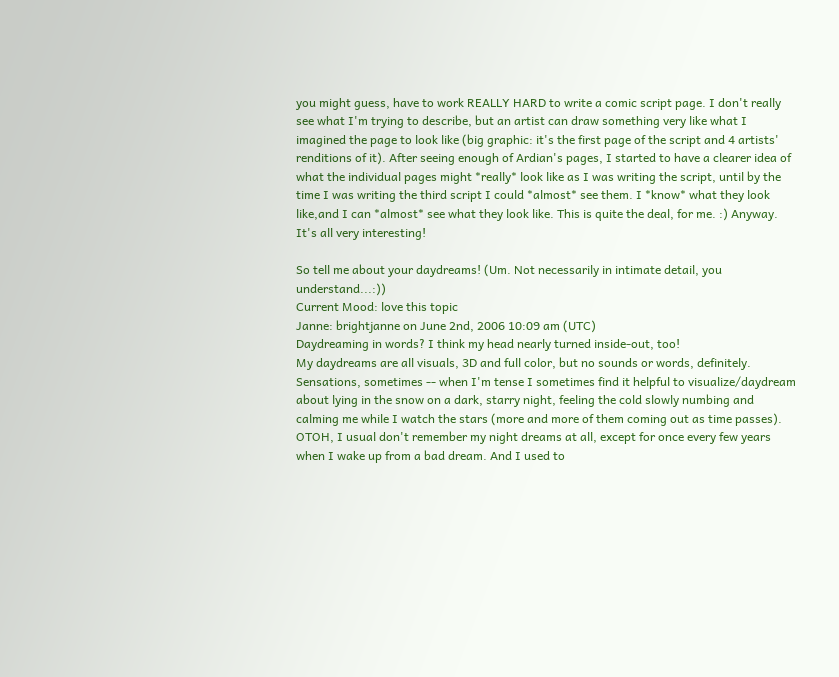you might guess, have to work REALLY HARD to write a comic script page. I don't really see what I'm trying to describe, but an artist can draw something very like what I imagined the page to look like (big graphic: it's the first page of the script and 4 artists' renditions of it). After seeing enough of Ardian's pages, I started to have a clearer idea of what the individual pages might *really* look like as I was writing the script, until by the time I was writing the third script I could *almost* see them. I *know* what they look like,and I can *almost* see what they look like. This is quite the deal, for me. :) Anyway. It's all very interesting!

So tell me about your daydreams! (Um. Not necessarily in intimate detail, you understand...:))
Current Mood: love this topic
Janne: brightjanne on June 2nd, 2006 10:09 am (UTC)
Daydreaming in words? I think my head nearly turned inside-out, too!
My daydreams are all visuals, 3D and full color, but no sounds or words, definitely. Sensations, sometimes -- when I'm tense I sometimes find it helpful to visualize/daydream about lying in the snow on a dark, starry night, feeling the cold slowly numbing and calming me while I watch the stars (more and more of them coming out as time passes).
OTOH, I usual don't remember my night dreams at all, except for once every few years when I wake up from a bad dream. And I used to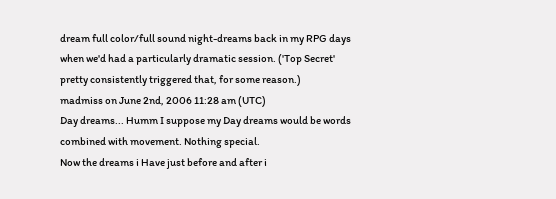dream full color/full sound night-dreams back in my RPG days when we'd had a particularly dramatic session. ('Top Secret' pretty consistently triggered that, for some reason.)
madmiss on June 2nd, 2006 11:28 am (UTC)
Day dreams... Humm I suppose my Day dreams would be words combined with movement. Nothing special.
Now the dreams i Have just before and after i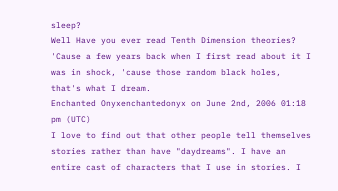sleep?
Well Have you ever read Tenth Dimension theories? 'Cause a few years back when I first read about it I was in shock, 'cause those random black holes, that's what I dream.
Enchanted Onyxenchantedonyx on June 2nd, 2006 01:18 pm (UTC)
I love to find out that other people tell themselves stories rather than have "daydreams". I have an entire cast of characters that I use in stories. I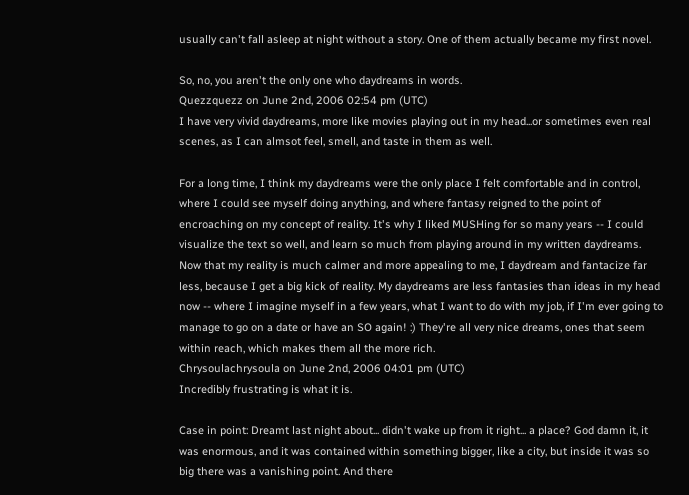usually can't fall asleep at night without a story. One of them actually became my first novel.

So, no, you aren't the only one who daydreams in words.
Quezzquezz on June 2nd, 2006 02:54 pm (UTC)
I have very vivid daydreams, more like movies playing out in my head...or sometimes even real scenes, as I can almsot feel, smell, and taste in them as well.

For a long time, I think my daydreams were the only place I felt comfortable and in control, where I could see myself doing anything, and where fantasy reigned to the point of encroaching on my concept of reality. It's why I liked MUSHing for so many years -- I could visualize the text so well, and learn so much from playing around in my written daydreams. Now that my reality is much calmer and more appealing to me, I daydream and fantacize far less, because I get a big kick of reality. My daydreams are less fantasies than ideas in my head now -- where I imagine myself in a few years, what I want to do with my job, if I'm ever going to manage to go on a date or have an SO again! :) They're all very nice dreams, ones that seem within reach, which makes them all the more rich.
Chrysoulachrysoula on June 2nd, 2006 04:01 pm (UTC)
Incredibly frustrating is what it is.

Case in point: Dreamt last night about... didn't wake up from it right... a place? God damn it, it was enormous, and it was contained within something bigger, like a city, but inside it was so big there was a vanishing point. And there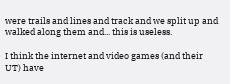were trails and lines and track and we split up and walked along them and... this is useless.

I think the internet and video games (and their UT) have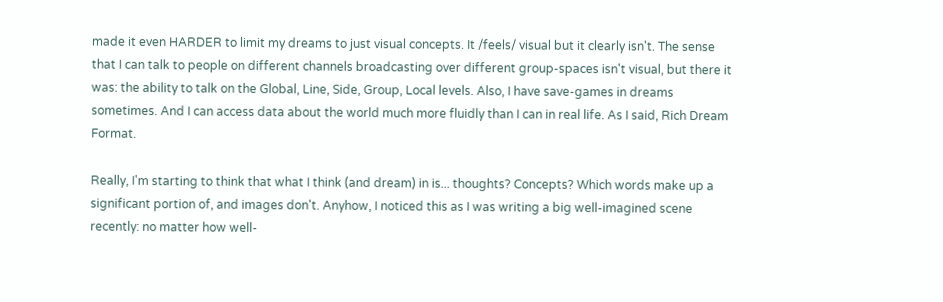made it even HARDER to limit my dreams to just visual concepts. It /feels/ visual but it clearly isn't. The sense that I can talk to people on different channels broadcasting over different group-spaces isn't visual, but there it was: the ability to talk on the Global, Line, Side, Group, Local levels. Also, I have save-games in dreams sometimes. And I can access data about the world much more fluidly than I can in real life. As I said, Rich Dream Format.

Really, I'm starting to think that what I think (and dream) in is... thoughts? Concepts? Which words make up a significant portion of, and images don't. Anyhow, I noticed this as I was writing a big well-imagined scene recently: no matter how well-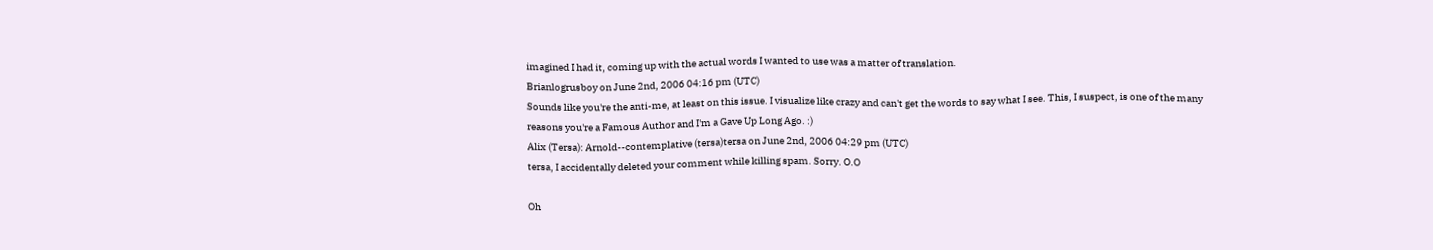imagined I had it, coming up with the actual words I wanted to use was a matter of translation.
Brianlogrusboy on June 2nd, 2006 04:16 pm (UTC)
Sounds like you're the anti-me, at least on this issue. I visualize like crazy and can't get the words to say what I see. This, I suspect, is one of the many reasons you're a Famous Author and I'm a Gave Up Long Ago. :)
Alix (Tersa): Arnold--contemplative (tersa)tersa on June 2nd, 2006 04:29 pm (UTC)
tersa, I accidentally deleted your comment while killing spam. Sorry. O.O

Oh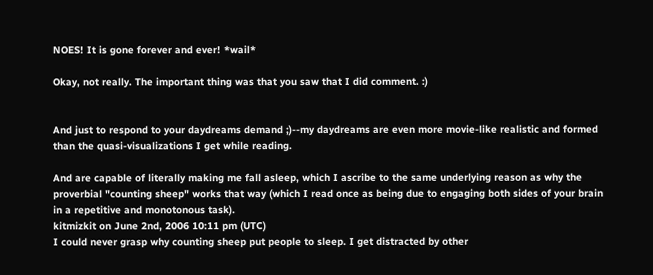NOES! It is gone forever and ever! *wail*

Okay, not really. The important thing was that you saw that I did comment. :)


And just to respond to your daydreams demand ;)--my daydreams are even more movie-like realistic and formed than the quasi-visualizations I get while reading.

And are capable of literally making me fall asleep, which I ascribe to the same underlying reason as why the proverbial "counting sheep" works that way (which I read once as being due to engaging both sides of your brain in a repetitive and monotonous task).
kitmizkit on June 2nd, 2006 10:11 pm (UTC)
I could never grasp why counting sheep put people to sleep. I get distracted by other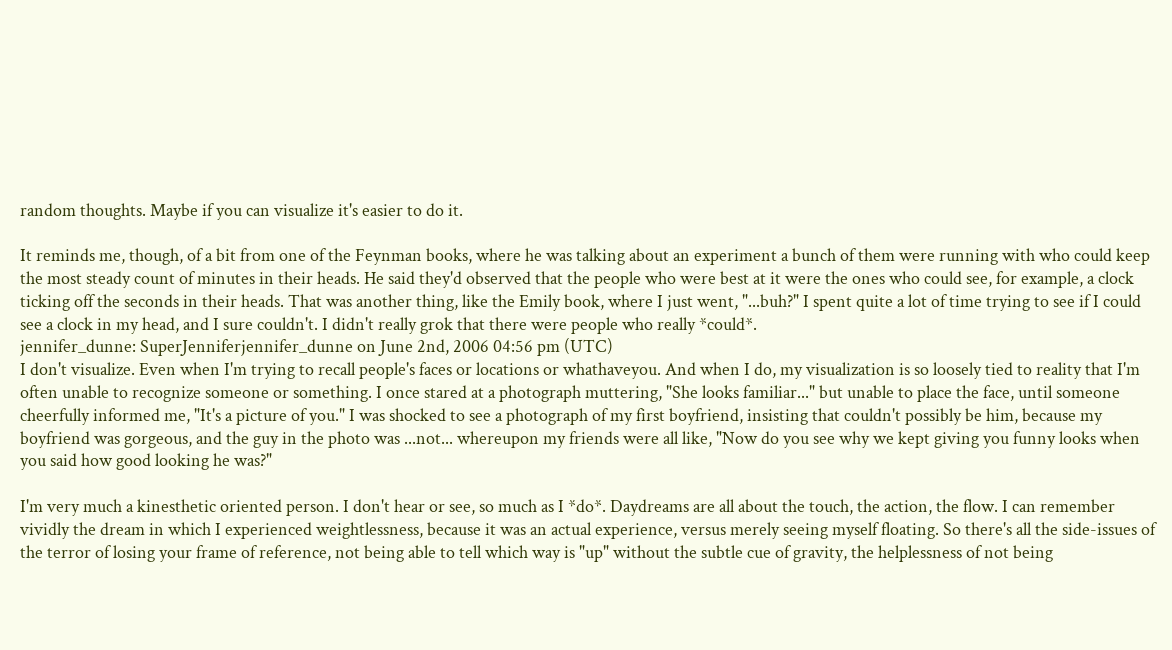random thoughts. Maybe if you can visualize it's easier to do it.

It reminds me, though, of a bit from one of the Feynman books, where he was talking about an experiment a bunch of them were running with who could keep the most steady count of minutes in their heads. He said they'd observed that the people who were best at it were the ones who could see, for example, a clock ticking off the seconds in their heads. That was another thing, like the Emily book, where I just went, "...buh?" I spent quite a lot of time trying to see if I could see a clock in my head, and I sure couldn't. I didn't really grok that there were people who really *could*.
jennifer_dunne: SuperJenniferjennifer_dunne on June 2nd, 2006 04:56 pm (UTC)
I don't visualize. Even when I'm trying to recall people's faces or locations or whathaveyou. And when I do, my visualization is so loosely tied to reality that I'm often unable to recognize someone or something. I once stared at a photograph muttering, "She looks familiar..." but unable to place the face, until someone cheerfully informed me, "It's a picture of you." I was shocked to see a photograph of my first boyfriend, insisting that couldn't possibly be him, because my boyfriend was gorgeous, and the guy in the photo was ...not... whereupon my friends were all like, "Now do you see why we kept giving you funny looks when you said how good looking he was?"

I'm very much a kinesthetic oriented person. I don't hear or see, so much as I *do*. Daydreams are all about the touch, the action, the flow. I can remember vividly the dream in which I experienced weightlessness, because it was an actual experience, versus merely seeing myself floating. So there's all the side-issues of the terror of losing your frame of reference, not being able to tell which way is "up" without the subtle cue of gravity, the helplessness of not being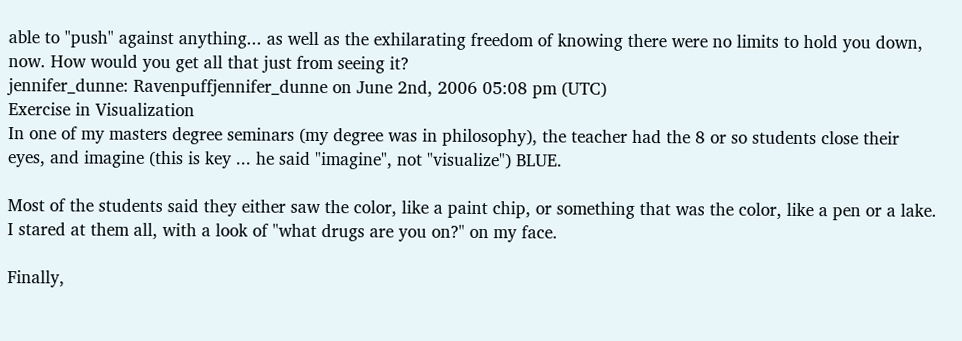able to "push" against anything... as well as the exhilarating freedom of knowing there were no limits to hold you down, now. How would you get all that just from seeing it?
jennifer_dunne: Ravenpuffjennifer_dunne on June 2nd, 2006 05:08 pm (UTC)
Exercise in Visualization
In one of my masters degree seminars (my degree was in philosophy), the teacher had the 8 or so students close their eyes, and imagine (this is key ... he said "imagine", not "visualize") BLUE.

Most of the students said they either saw the color, like a paint chip, or something that was the color, like a pen or a lake. I stared at them all, with a look of "what drugs are you on?" on my face.

Finally,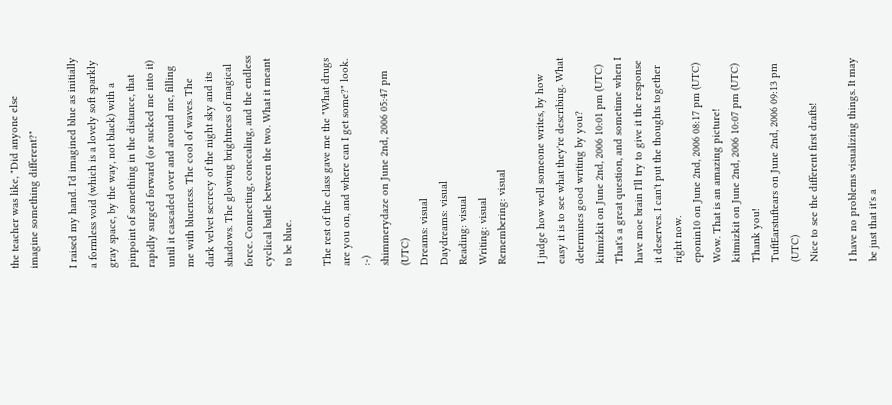the teacher was like, "Did anyone else imagine something different?"

I raised my hand. I'd imagined blue as initially a formless void (which is a lovely soft sparkly gray space, by the way, not black) with a pinpoint of something in the distance, that rapidly surged forward (or sucked me into it) until it cascaded over and around me, filling me with blueness. The cool of waves. The dark velvet secrecy of the night sky and its shadows. The glowing brightness of magical force. Connecting, concealing, and the endless cyclical battle between the two. What it meant to be blue.

The rest of the class gave me the "What drugs are you on, and where can I get some?" look. :-)
shimmerydaze on June 2nd, 2006 05:47 pm (UTC)
Dreams: visual
Daydreams: visual
Reading: visual
Writing: visual
Remembering: visual

I judge how well someone writes, by how easy it is to see what they're describing. What determines good writing by you?
kitmizkit on June 2nd, 2006 10:01 pm (UTC)
That's a great question, and sometime when I have moe brain I'll try to give it the response it deserves. I can't put the thoughts together right now.
eponin10 on June 2nd, 2006 08:17 pm (UTC)
Wow. That is an amazing picture!
kitmizkit on June 2nd, 2006 10:07 pm (UTC)
Thank you!
TuftEarstuftears on June 2nd, 2006 09:13 pm (UTC)
Nice to see the different first drafts!

I have no problems visualizing things. It may be just that it's a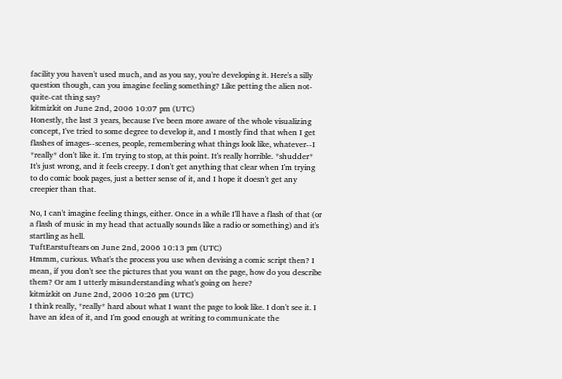facility you haven't used much, and as you say, you're developing it. Here's a silly question though, can you imagine feeling something? Like petting the alien not-quite-cat thing say?
kitmizkit on June 2nd, 2006 10:07 pm (UTC)
Honestly, the last 3 years, because I've been more aware of the whole visualizing concept, I've tried to some degree to develop it, and I mostly find that when I get flashes of images--scenes, people, remembering what things look like, whatever--I *really* don't like it. I'm trying to stop, at this point. It's really horrible. *shudder* It's just wrong, and it feels creepy. I don't get anything that clear when I'm trying to do comic book pages, just a better sense of it, and I hope it doesn't get any creepier than that.

No, I can't imagine feeling things, either. Once in a while I'll have a flash of that (or a flash of music in my head that actually sounds like a radio or something) and it's startling as hell.
TuftEarstuftears on June 2nd, 2006 10:13 pm (UTC)
Hmmm, curious. What's the process you use when devising a comic script then? I mean, if you don't see the pictures that you want on the page, how do you describe them? Or am I utterly misunderstanding what's going on here?
kitmizkit on June 2nd, 2006 10:26 pm (UTC)
I think really, *really* hard about what I want the page to look like. I don't see it. I have an idea of it, and I'm good enough at writing to communicate the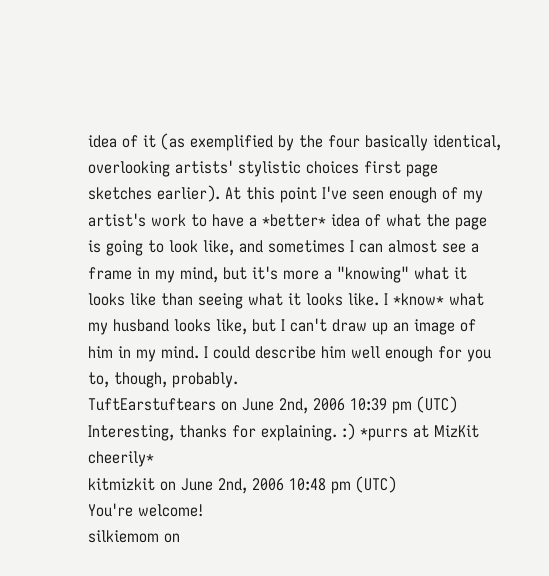idea of it (as exemplified by the four basically identical, overlooking artists' stylistic choices first page sketches earlier). At this point I've seen enough of my artist's work to have a *better* idea of what the page is going to look like, and sometimes I can almost see a frame in my mind, but it's more a "knowing" what it looks like than seeing what it looks like. I *know* what my husband looks like, but I can't draw up an image of him in my mind. I could describe him well enough for you to, though, probably.
TuftEarstuftears on June 2nd, 2006 10:39 pm (UTC)
Interesting, thanks for explaining. :) *purrs at MizKit cheerily*
kitmizkit on June 2nd, 2006 10:48 pm (UTC)
You're welcome!
silkiemom on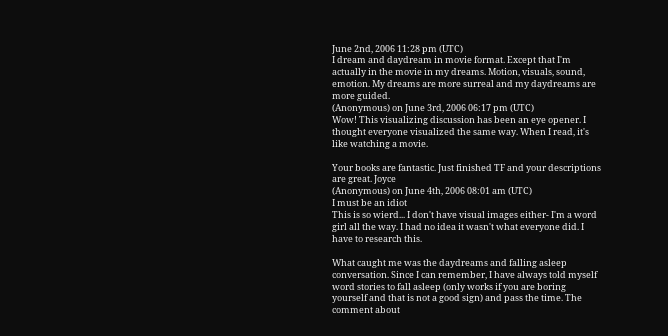June 2nd, 2006 11:28 pm (UTC)
I dream and daydream in movie format. Except that I'm actually in the movie in my dreams. Motion, visuals, sound, emotion. My dreams are more surreal and my daydreams are more guided.
(Anonymous) on June 3rd, 2006 06:17 pm (UTC)
Wow! This visualizing discussion has been an eye opener. I thought everyone visualized the same way. When I read, it's like watching a movie.

Your books are fantastic. Just finished TF and your descriptions are great. Joyce
(Anonymous) on June 4th, 2006 08:01 am (UTC)
I must be an idiot
This is so wierd... I don't have visual images either- I'm a word girl all the way. I had no idea it wasn't what everyone did. I have to research this.

What caught me was the daydreams and falling asleep conversation. Since I can remember, I have always told myself word stories to fall asleep (only works if you are boring yourself and that is not a good sign) and pass the time. The comment about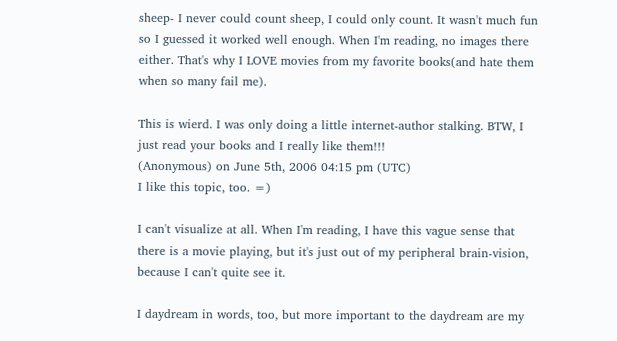sheep- I never could count sheep, I could only count. It wasn't much fun so I guessed it worked well enough. When I'm reading, no images there either. That's why I LOVE movies from my favorite books(and hate them when so many fail me).

This is wierd. I was only doing a little internet-author stalking. BTW, I just read your books and I really like them!!!
(Anonymous) on June 5th, 2006 04:15 pm (UTC)
I like this topic, too. =)

I can't visualize at all. When I'm reading, I have this vague sense that there is a movie playing, but it's just out of my peripheral brain-vision, because I can't quite see it.

I daydream in words, too, but more important to the daydream are my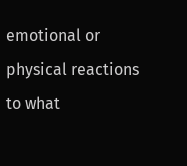emotional or physical reactions to what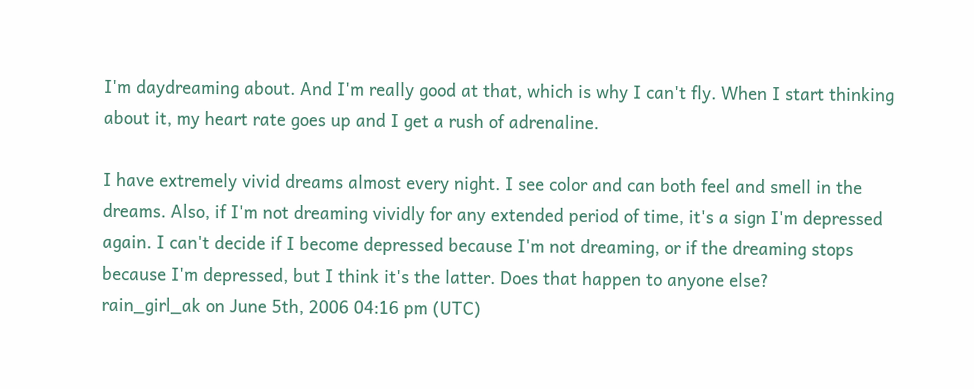I'm daydreaming about. And I'm really good at that, which is why I can't fly. When I start thinking about it, my heart rate goes up and I get a rush of adrenaline.

I have extremely vivid dreams almost every night. I see color and can both feel and smell in the dreams. Also, if I'm not dreaming vividly for any extended period of time, it's a sign I'm depressed again. I can't decide if I become depressed because I'm not dreaming, or if the dreaming stops because I'm depressed, but I think it's the latter. Does that happen to anyone else?
rain_girl_ak on June 5th, 2006 04:16 pm (UTC)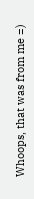Whoops, that was from me =)